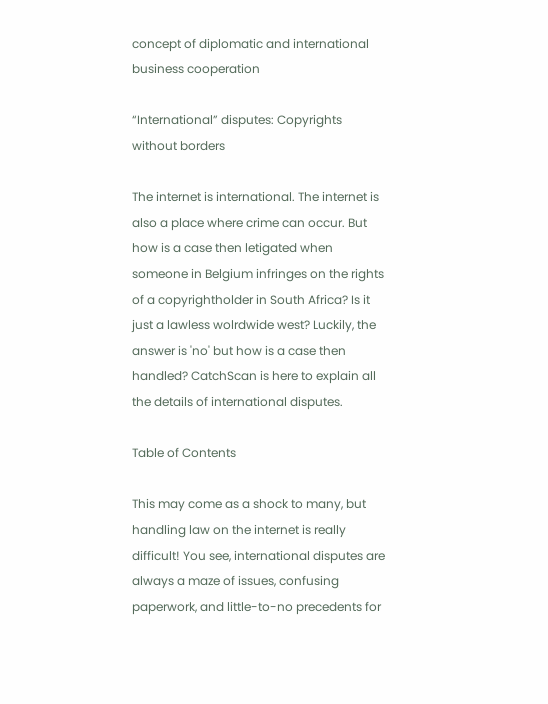concept of diplomatic and international business cooperation

“International” disputes: Copyrights without borders

The internet is international. The internet is also a place where crime can occur. But how is a case then letigated when someone in Belgium infringes on the rights of a copyrightholder in South Africa? Is it just a lawless wolrdwide west? Luckily, the answer is 'no' but how is a case then handled? CatchScan is here to explain all the details of international disputes.

Table of Contents

This may come as a shock to many, but handling law on the internet is really difficult! You see, international disputes are always a maze of issues, confusing paperwork, and little-to-no precedents for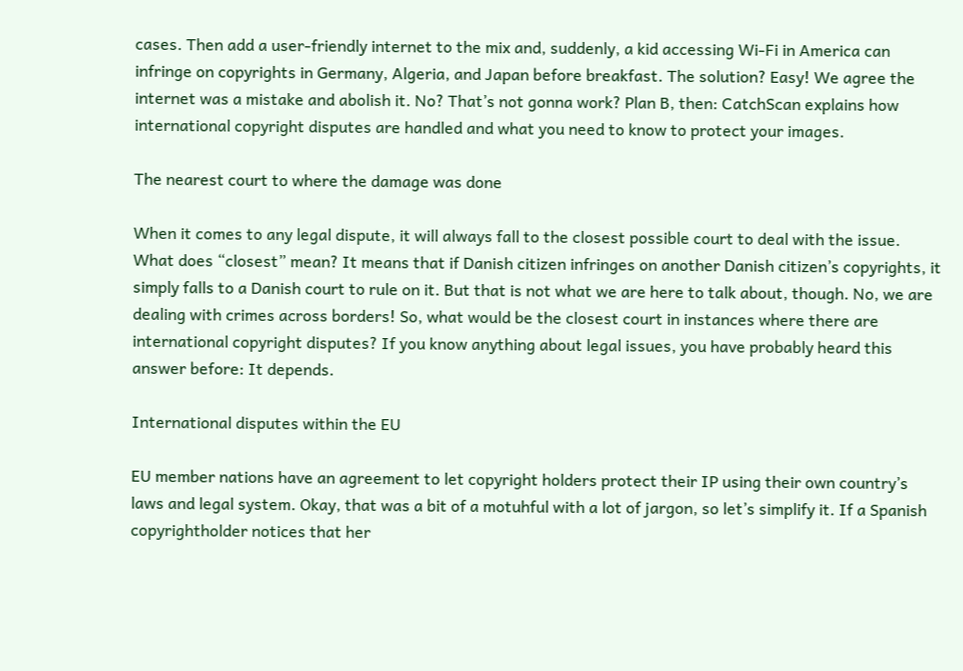cases. Then add a user-friendly internet to the mix and, suddenly, a kid accessing Wi-Fi in America can infringe on copyrights in Germany, Algeria, and Japan before breakfast. The solution? Easy! We agree the internet was a mistake and abolish it. No? That’s not gonna work? Plan B, then: CatchScan explains how international copyright disputes are handled and what you need to know to protect your images.

The nearest court to where the damage was done

When it comes to any legal dispute, it will always fall to the closest possible court to deal with the issue. What does “closest” mean? It means that if Danish citizen infringes on another Danish citizen’s copyrights, it simply falls to a Danish court to rule on it. But that is not what we are here to talk about, though. No, we are dealing with crimes across borders! So, what would be the closest court in instances where there are international copyright disputes? If you know anything about legal issues, you have probably heard this answer before: It depends.

International disputes within the EU

EU member nations have an agreement to let copyright holders protect their IP using their own country’s laws and legal system. Okay, that was a bit of a motuhful with a lot of jargon, so let’s simplify it. If a Spanish copyrightholder notices that her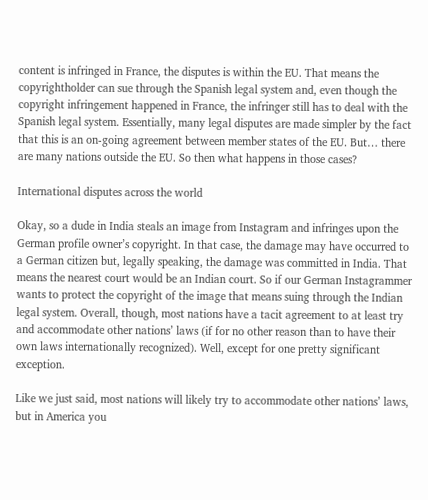content is infringed in France, the disputes is within the EU. That means the copyrightholder can sue through the Spanish legal system and, even though the copyright infringement happened in France, the infringer still has to deal with the Spanish legal system. Essentially, many legal disputes are made simpler by the fact that this is an on-going agreement between member states of the EU. But… there are many nations outside the EU. So then what happens in those cases?

International disputes across the world

Okay, so a dude in India steals an image from Instagram and infringes upon the German profile owner’s copyright. In that case, the damage may have occurred to a German citizen but, legally speaking, the damage was committed in India. That means the nearest court would be an Indian court. So if our German Instagrammer wants to protect the copyright of the image that means suing through the Indian legal system. Overall, though, most nations have a tacit agreement to at least try and accommodate other nations’ laws (if for no other reason than to have their own laws internationally recognized). Well, except for one pretty significant exception.

Like we just said, most nations will likely try to accommodate other nations’ laws, but in America you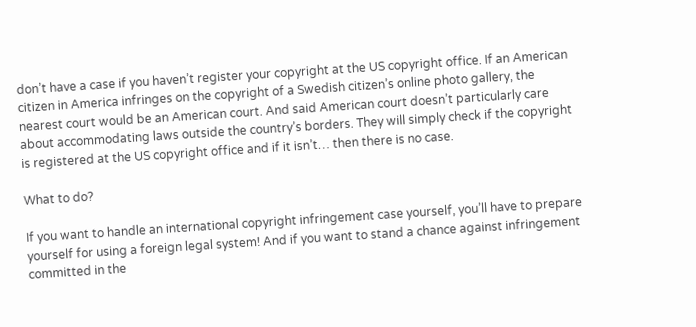don’t have a case if you haven’t register your copyright at the US copyright office. If an American citizen in America infringes on the copyright of a Swedish citizen’s online photo gallery, the nearest court would be an American court. And said American court doesn’t particularly care about accommodating laws outside the country’s borders. They will simply check if the copyright is registered at the US copyright office and if it isn’t… then there is no case.

What to do?

If you want to handle an international copyright infringement case yourself, you’ll have to prepare yourself for using a foreign legal system! And if you want to stand a chance against infringement committed in the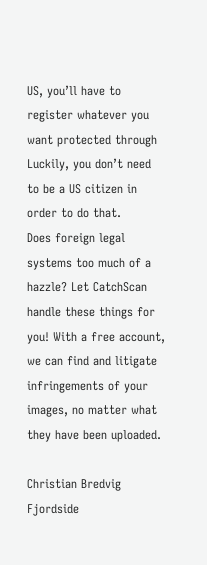US, you’ll have to register whatever you want protected through Luckily, you don’t need to be a US citizen in order to do that.
Does foreign legal systems too much of a hazzle? Let CatchScan handle these things for you! With a free account, we can find and litigate infringements of your images, no matter what they have been uploaded.

Christian Bredvig Fjordside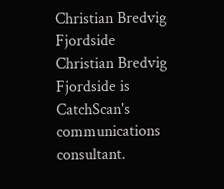Christian Bredvig Fjordside
Christian Bredvig Fjordside is CatchScan's communications consultant.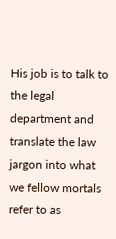His job is to talk to the legal department and translate the law jargon into what we fellow mortals refer to as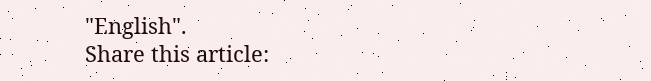"English".
Share this article: